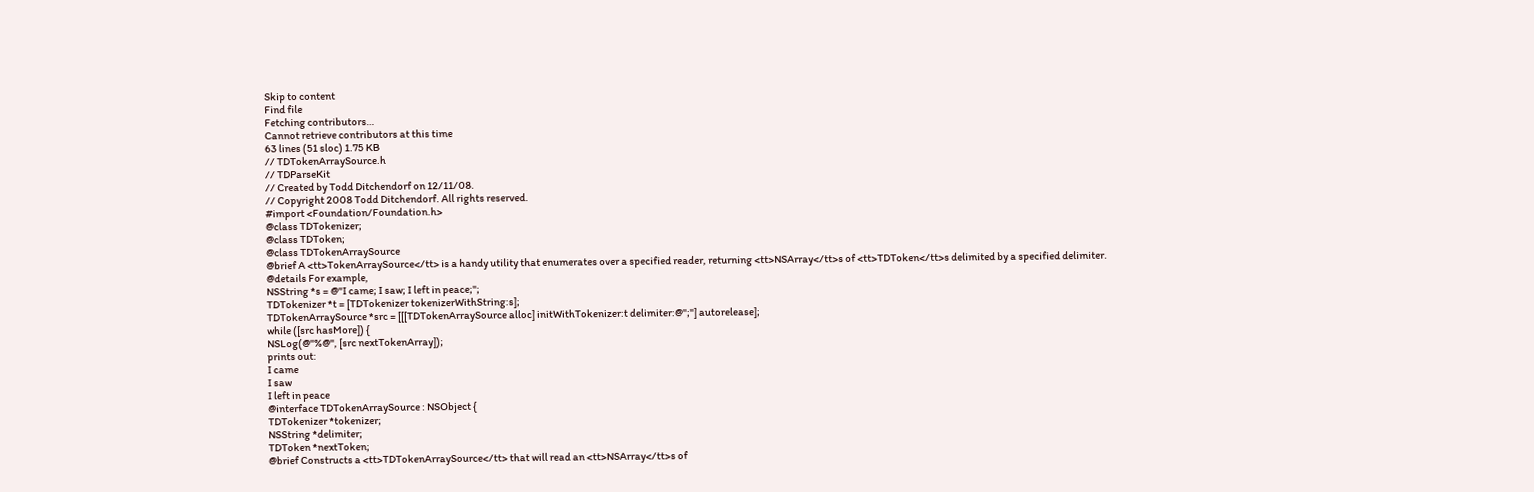Skip to content
Find file
Fetching contributors…
Cannot retrieve contributors at this time
63 lines (51 sloc) 1.75 KB
// TDTokenArraySource.h
// TDParseKit
// Created by Todd Ditchendorf on 12/11/08.
// Copyright 2008 Todd Ditchendorf. All rights reserved.
#import <Foundation/Foundation.h>
@class TDTokenizer;
@class TDToken;
@class TDTokenArraySource
@brief A <tt>TokenArraySource</tt> is a handy utility that enumerates over a specified reader, returning <tt>NSArray</tt>s of <tt>TDToken</tt>s delimited by a specified delimiter.
@details For example,
NSString *s = @"I came; I saw; I left in peace;";
TDTokenizer *t = [TDTokenizer tokenizerWithString:s];
TDTokenArraySource *src = [[[TDTokenArraySource alloc] initWithTokenizer:t delimiter:@";"] autorelease];
while ([src hasMore]) {
NSLog(@"%@", [src nextTokenArray]);
prints out:
I came
I saw
I left in peace
@interface TDTokenArraySource : NSObject {
TDTokenizer *tokenizer;
NSString *delimiter;
TDToken *nextToken;
@brief Constructs a <tt>TDTokenArraySource</tt> that will read an <tt>NSArray</tt>s of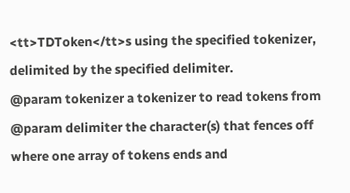<tt>TDToken</tt>s using the specified tokenizer, delimited by the specified delimiter.
@param tokenizer a tokenizer to read tokens from
@param delimiter the character(s) that fences off where one array of tokens ends and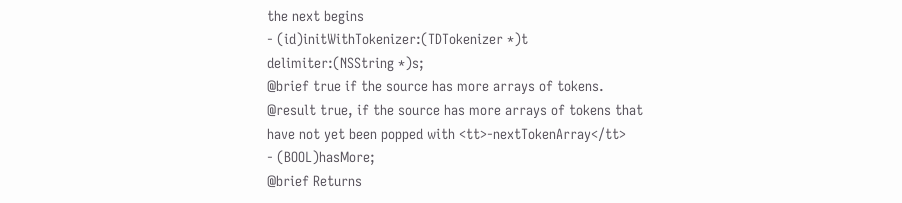the next begins
- (id)initWithTokenizer:(TDTokenizer *)t delimiter:(NSString *)s;
@brief true if the source has more arrays of tokens.
@result true, if the source has more arrays of tokens that have not yet been popped with <tt>-nextTokenArray</tt>
- (BOOL)hasMore;
@brief Returns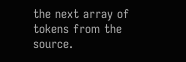the next array of tokens from the source.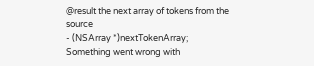@result the next array of tokens from the source
- (NSArray *)nextTokenArray;
Something went wrong with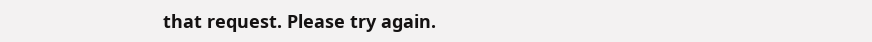that request. Please try again.